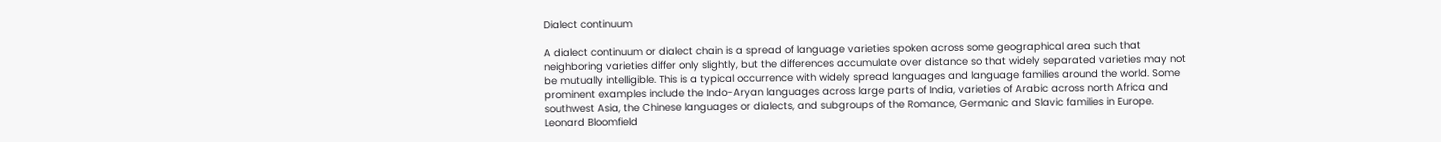Dialect continuum

A dialect continuum or dialect chain is a spread of language varieties spoken across some geographical area such that neighboring varieties differ only slightly, but the differences accumulate over distance so that widely separated varieties may not be mutually intelligible. This is a typical occurrence with widely spread languages and language families around the world. Some prominent examples include the Indo-Aryan languages across large parts of India, varieties of Arabic across north Africa and southwest Asia, the Chinese languages or dialects, and subgroups of the Romance, Germanic and Slavic families in Europe. Leonard Bloomfield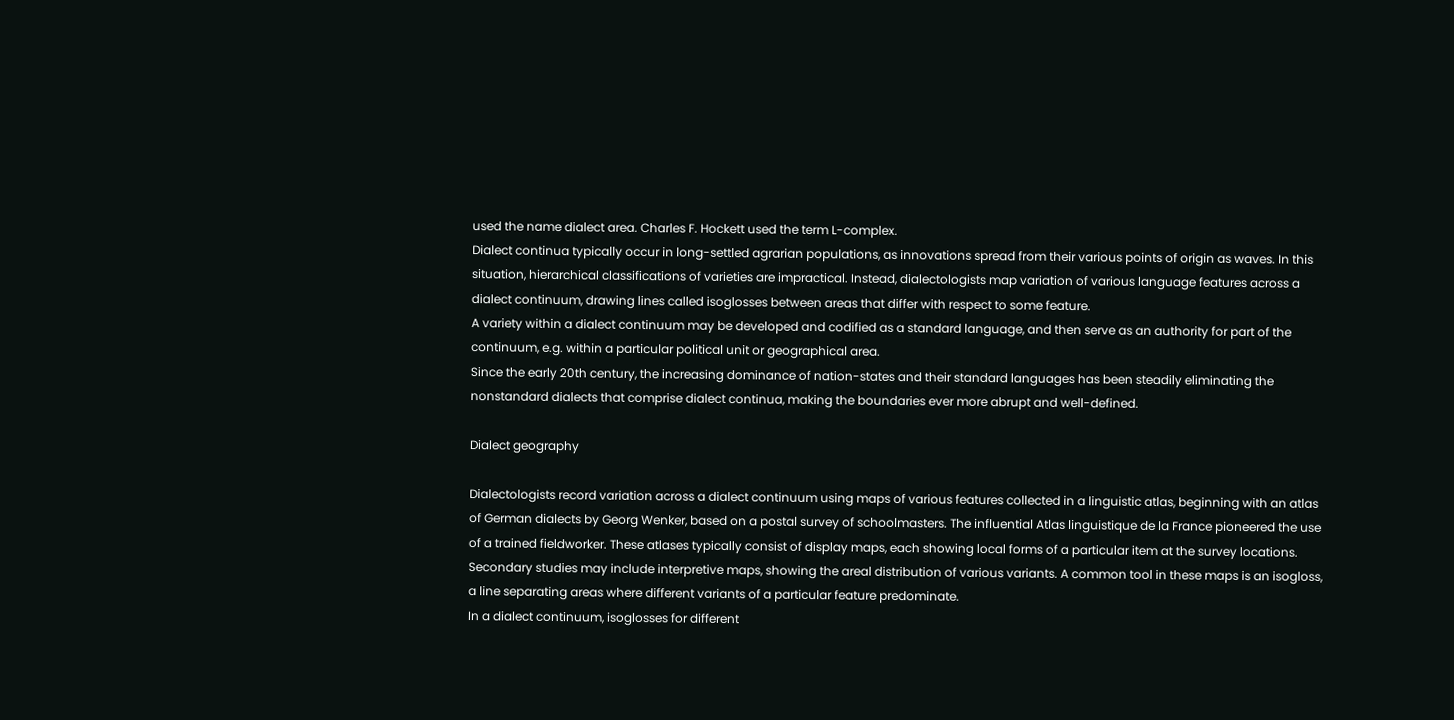used the name dialect area. Charles F. Hockett used the term L-complex.
Dialect continua typically occur in long-settled agrarian populations, as innovations spread from their various points of origin as waves. In this situation, hierarchical classifications of varieties are impractical. Instead, dialectologists map variation of various language features across a dialect continuum, drawing lines called isoglosses between areas that differ with respect to some feature.
A variety within a dialect continuum may be developed and codified as a standard language, and then serve as an authority for part of the continuum, e.g. within a particular political unit or geographical area.
Since the early 20th century, the increasing dominance of nation-states and their standard languages has been steadily eliminating the nonstandard dialects that comprise dialect continua, making the boundaries ever more abrupt and well-defined.

Dialect geography

Dialectologists record variation across a dialect continuum using maps of various features collected in a linguistic atlas, beginning with an atlas of German dialects by Georg Wenker, based on a postal survey of schoolmasters. The influential Atlas linguistique de la France pioneered the use of a trained fieldworker. These atlases typically consist of display maps, each showing local forms of a particular item at the survey locations.
Secondary studies may include interpretive maps, showing the areal distribution of various variants. A common tool in these maps is an isogloss, a line separating areas where different variants of a particular feature predominate.
In a dialect continuum, isoglosses for different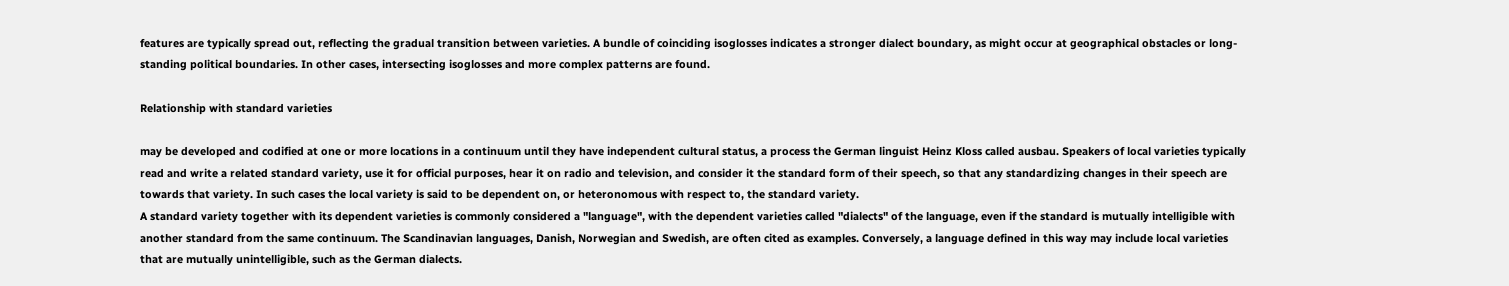features are typically spread out, reflecting the gradual transition between varieties. A bundle of coinciding isoglosses indicates a stronger dialect boundary, as might occur at geographical obstacles or long-standing political boundaries. In other cases, intersecting isoglosses and more complex patterns are found.

Relationship with standard varieties

may be developed and codified at one or more locations in a continuum until they have independent cultural status, a process the German linguist Heinz Kloss called ausbau. Speakers of local varieties typically read and write a related standard variety, use it for official purposes, hear it on radio and television, and consider it the standard form of their speech, so that any standardizing changes in their speech are towards that variety. In such cases the local variety is said to be dependent on, or heteronomous with respect to, the standard variety.
A standard variety together with its dependent varieties is commonly considered a "language", with the dependent varieties called "dialects" of the language, even if the standard is mutually intelligible with another standard from the same continuum. The Scandinavian languages, Danish, Norwegian and Swedish, are often cited as examples. Conversely, a language defined in this way may include local varieties that are mutually unintelligible, such as the German dialects.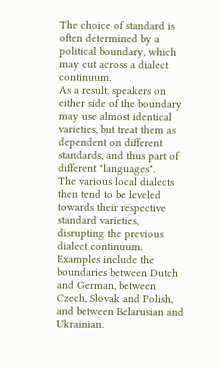The choice of standard is often determined by a political boundary, which may cut across a dialect continuum.
As a result, speakers on either side of the boundary may use almost identical varieties, but treat them as dependent on different standards, and thus part of different "languages".
The various local dialects then tend to be leveled towards their respective standard varieties, disrupting the previous dialect continuum.
Examples include the boundaries between Dutch and German, between Czech, Slovak and Polish, and between Belarusian and Ukrainian.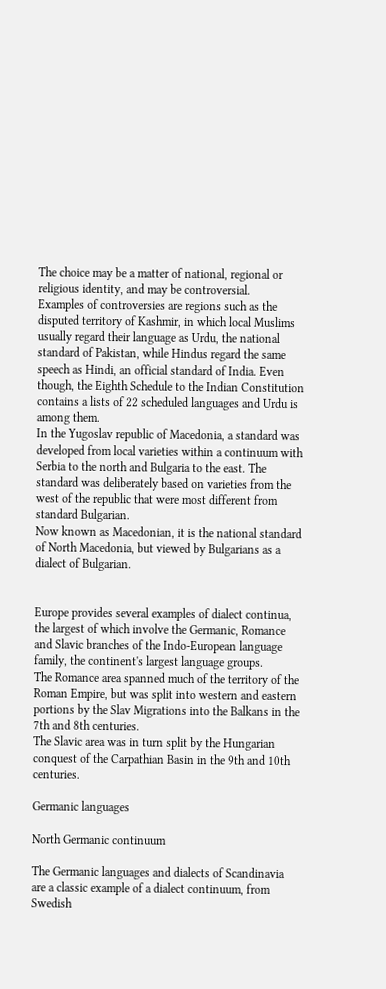The choice may be a matter of national, regional or religious identity, and may be controversial.
Examples of controversies are regions such as the disputed territory of Kashmir, in which local Muslims usually regard their language as Urdu, the national standard of Pakistan, while Hindus regard the same speech as Hindi, an official standard of India. Even though, the Eighth Schedule to the Indian Constitution contains a lists of 22 scheduled languages and Urdu is among them.
In the Yugoslav republic of Macedonia, a standard was developed from local varieties within a continuum with Serbia to the north and Bulgaria to the east. The standard was deliberately based on varieties from the west of the republic that were most different from standard Bulgarian.
Now known as Macedonian, it is the national standard of North Macedonia, but viewed by Bulgarians as a dialect of Bulgarian.


Europe provides several examples of dialect continua, the largest of which involve the Germanic, Romance and Slavic branches of the Indo-European language family, the continent's largest language groups.
The Romance area spanned much of the territory of the Roman Empire, but was split into western and eastern portions by the Slav Migrations into the Balkans in the 7th and 8th centuries.
The Slavic area was in turn split by the Hungarian conquest of the Carpathian Basin in the 9th and 10th centuries.

Germanic languages

North Germanic continuum

The Germanic languages and dialects of Scandinavia are a classic example of a dialect continuum, from Swedish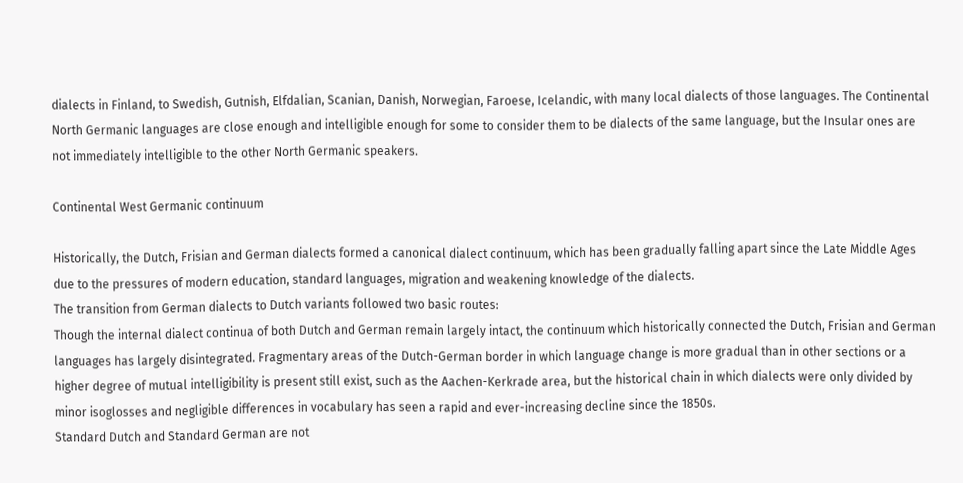dialects in Finland, to Swedish, Gutnish, Elfdalian, Scanian, Danish, Norwegian, Faroese, Icelandic, with many local dialects of those languages. The Continental North Germanic languages are close enough and intelligible enough for some to consider them to be dialects of the same language, but the Insular ones are not immediately intelligible to the other North Germanic speakers.

Continental West Germanic continuum

Historically, the Dutch, Frisian and German dialects formed a canonical dialect continuum, which has been gradually falling apart since the Late Middle Ages due to the pressures of modern education, standard languages, migration and weakening knowledge of the dialects.
The transition from German dialects to Dutch variants followed two basic routes:
Though the internal dialect continua of both Dutch and German remain largely intact, the continuum which historically connected the Dutch, Frisian and German languages has largely disintegrated. Fragmentary areas of the Dutch-German border in which language change is more gradual than in other sections or a higher degree of mutual intelligibility is present still exist, such as the Aachen-Kerkrade area, but the historical chain in which dialects were only divided by minor isoglosses and negligible differences in vocabulary has seen a rapid and ever-increasing decline since the 1850s.
Standard Dutch and Standard German are not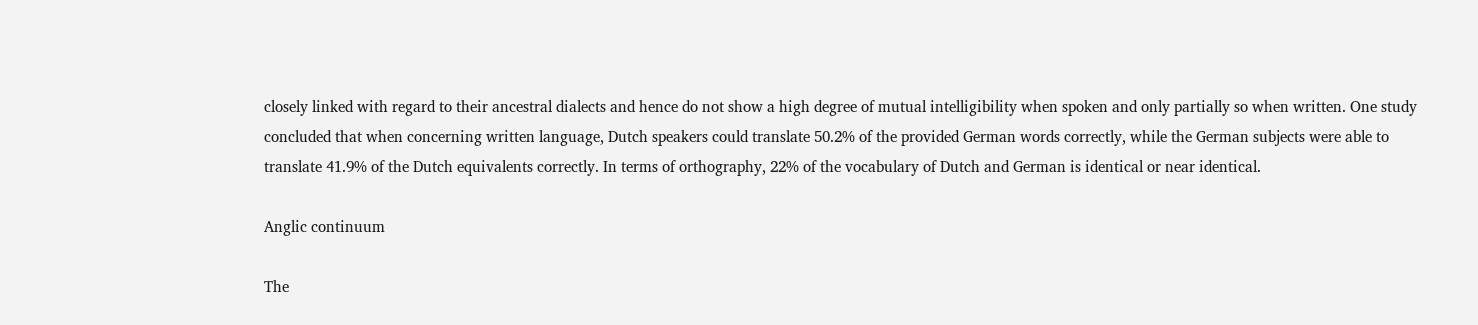closely linked with regard to their ancestral dialects and hence do not show a high degree of mutual intelligibility when spoken and only partially so when written. One study concluded that when concerning written language, Dutch speakers could translate 50.2% of the provided German words correctly, while the German subjects were able to translate 41.9% of the Dutch equivalents correctly. In terms of orthography, 22% of the vocabulary of Dutch and German is identical or near identical.

Anglic continuum

The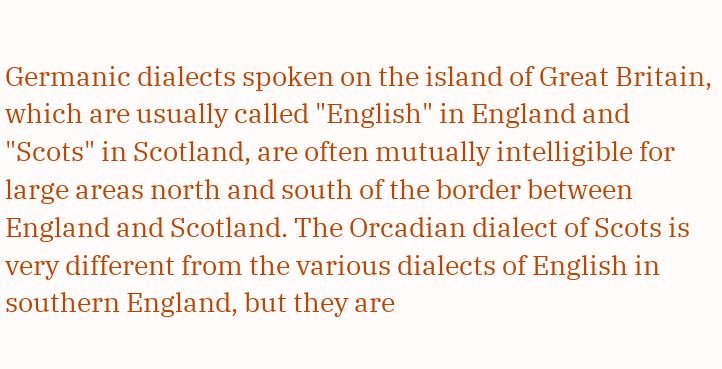Germanic dialects spoken on the island of Great Britain, which are usually called "English" in England and "Scots" in Scotland, are often mutually intelligible for large areas north and south of the border between England and Scotland. The Orcadian dialect of Scots is very different from the various dialects of English in southern England, but they are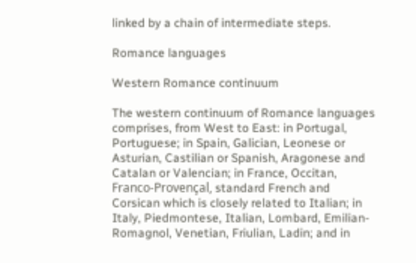linked by a chain of intermediate steps.

Romance languages

Western Romance continuum

The western continuum of Romance languages comprises, from West to East: in Portugal, Portuguese; in Spain, Galician, Leonese or Asturian, Castilian or Spanish, Aragonese and Catalan or Valencian; in France, Occitan, Franco-Provençal, standard French and Corsican which is closely related to Italian; in Italy, Piedmontese, Italian, Lombard, Emilian-Romagnol, Venetian, Friulian, Ladin; and in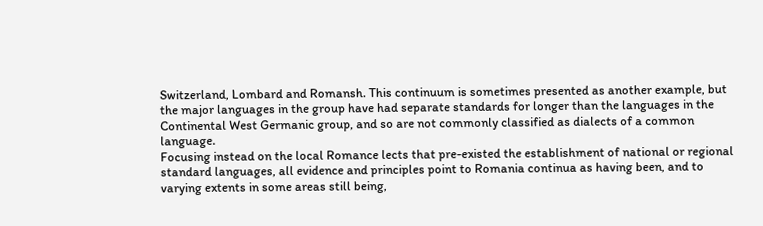Switzerland, Lombard and Romansh. This continuum is sometimes presented as another example, but the major languages in the group have had separate standards for longer than the languages in the Continental West Germanic group, and so are not commonly classified as dialects of a common language.
Focusing instead on the local Romance lects that pre-existed the establishment of national or regional standard languages, all evidence and principles point to Romania continua as having been, and to varying extents in some areas still being,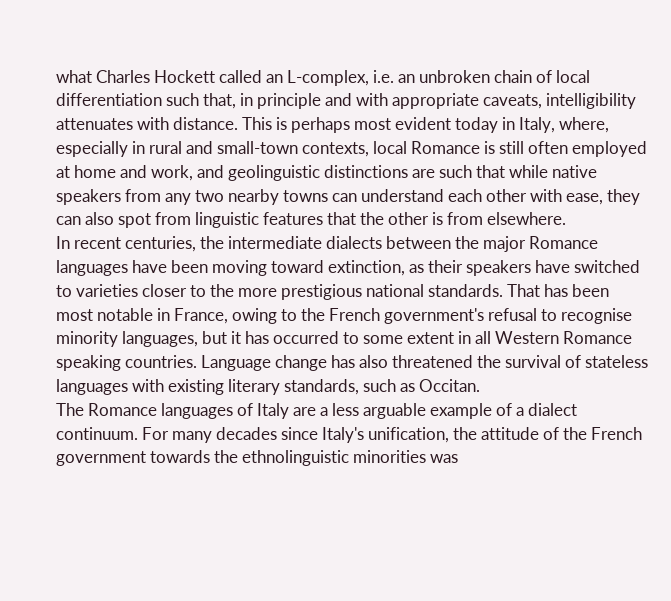what Charles Hockett called an L-complex, i.e. an unbroken chain of local differentiation such that, in principle and with appropriate caveats, intelligibility attenuates with distance. This is perhaps most evident today in Italy, where, especially in rural and small-town contexts, local Romance is still often employed at home and work, and geolinguistic distinctions are such that while native speakers from any two nearby towns can understand each other with ease, they can also spot from linguistic features that the other is from elsewhere.
In recent centuries, the intermediate dialects between the major Romance languages have been moving toward extinction, as their speakers have switched to varieties closer to the more prestigious national standards. That has been most notable in France, owing to the French government's refusal to recognise minority languages, but it has occurred to some extent in all Western Romance speaking countries. Language change has also threatened the survival of stateless languages with existing literary standards, such as Occitan.
The Romance languages of Italy are a less arguable example of a dialect continuum. For many decades since Italy's unification, the attitude of the French government towards the ethnolinguistic minorities was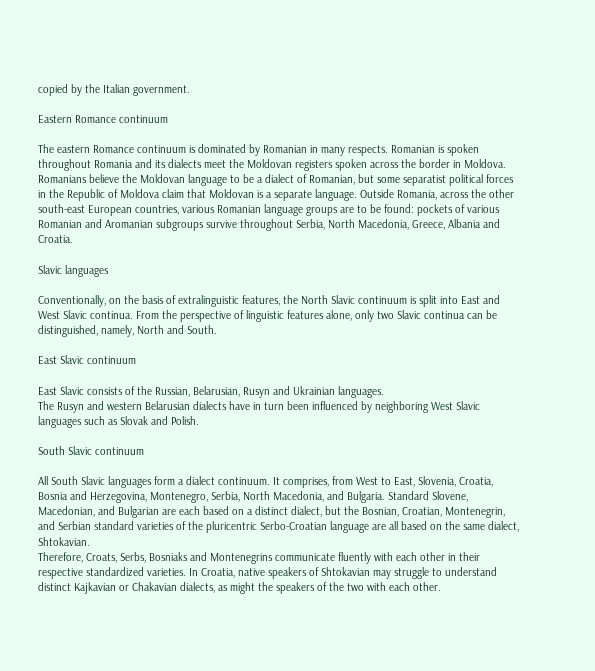copied by the Italian government.

Eastern Romance continuum

The eastern Romance continuum is dominated by Romanian in many respects. Romanian is spoken throughout Romania and its dialects meet the Moldovan registers spoken across the border in Moldova. Romanians believe the Moldovan language to be a dialect of Romanian, but some separatist political forces in the Republic of Moldova claim that Moldovan is a separate language. Outside Romania, across the other south-east European countries, various Romanian language groups are to be found: pockets of various Romanian and Aromanian subgroups survive throughout Serbia, North Macedonia, Greece, Albania and Croatia.

Slavic languages

Conventionally, on the basis of extralinguistic features, the North Slavic continuum is split into East and West Slavic continua. From the perspective of linguistic features alone, only two Slavic continua can be distinguished, namely, North and South.

East Slavic continuum

East Slavic consists of the Russian, Belarusian, Rusyn and Ukrainian languages.
The Rusyn and western Belarusian dialects have in turn been influenced by neighboring West Slavic languages such as Slovak and Polish.

South Slavic continuum

All South Slavic languages form a dialect continuum. It comprises, from West to East, Slovenia, Croatia, Bosnia and Herzegovina, Montenegro, Serbia, North Macedonia, and Bulgaria. Standard Slovene, Macedonian, and Bulgarian are each based on a distinct dialect, but the Bosnian, Croatian, Montenegrin, and Serbian standard varieties of the pluricentric Serbo-Croatian language are all based on the same dialect, Shtokavian.
Therefore, Croats, Serbs, Bosniaks and Montenegrins communicate fluently with each other in their respective standardized varieties. In Croatia, native speakers of Shtokavian may struggle to understand distinct Kajkavian or Chakavian dialects, as might the speakers of the two with each other.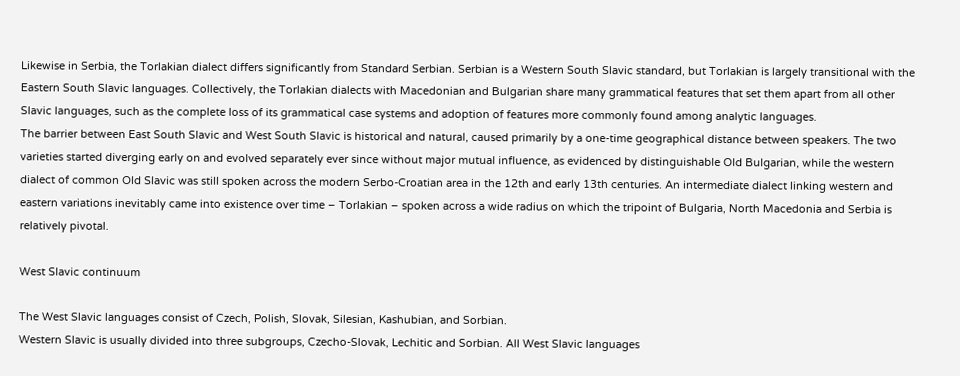Likewise in Serbia, the Torlakian dialect differs significantly from Standard Serbian. Serbian is a Western South Slavic standard, but Torlakian is largely transitional with the Eastern South Slavic languages. Collectively, the Torlakian dialects with Macedonian and Bulgarian share many grammatical features that set them apart from all other Slavic languages, such as the complete loss of its grammatical case systems and adoption of features more commonly found among analytic languages.
The barrier between East South Slavic and West South Slavic is historical and natural, caused primarily by a one-time geographical distance between speakers. The two varieties started diverging early on and evolved separately ever since without major mutual influence, as evidenced by distinguishable Old Bulgarian, while the western dialect of common Old Slavic was still spoken across the modern Serbo-Croatian area in the 12th and early 13th centuries. An intermediate dialect linking western and eastern variations inevitably came into existence over time – Torlakian – spoken across a wide radius on which the tripoint of Bulgaria, North Macedonia and Serbia is relatively pivotal.

West Slavic continuum

The West Slavic languages consist of Czech, Polish, Slovak, Silesian, Kashubian, and Sorbian.
Western Slavic is usually divided into three subgroups, Czecho-Slovak, Lechitic and Sorbian. All West Slavic languages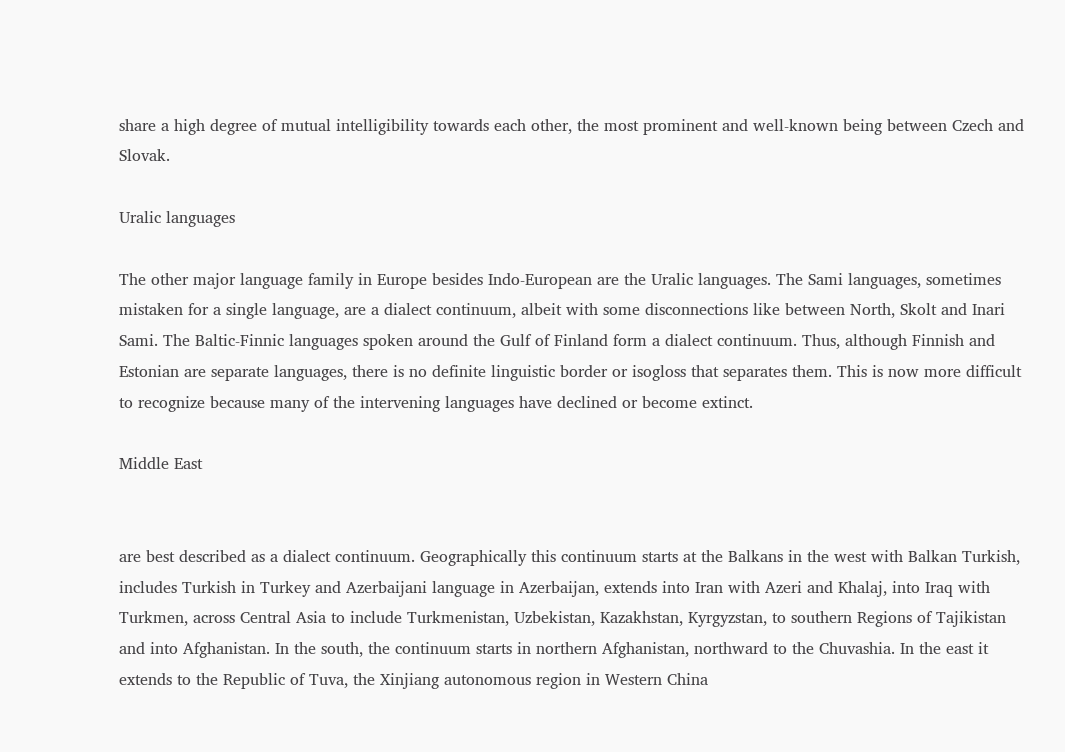share a high degree of mutual intelligibility towards each other, the most prominent and well-known being between Czech and Slovak.

Uralic languages

The other major language family in Europe besides Indo-European are the Uralic languages. The Sami languages, sometimes mistaken for a single language, are a dialect continuum, albeit with some disconnections like between North, Skolt and Inari Sami. The Baltic-Finnic languages spoken around the Gulf of Finland form a dialect continuum. Thus, although Finnish and Estonian are separate languages, there is no definite linguistic border or isogloss that separates them. This is now more difficult to recognize because many of the intervening languages have declined or become extinct.

Middle East


are best described as a dialect continuum. Geographically this continuum starts at the Balkans in the west with Balkan Turkish, includes Turkish in Turkey and Azerbaijani language in Azerbaijan, extends into Iran with Azeri and Khalaj, into Iraq with Turkmen, across Central Asia to include Turkmenistan, Uzbekistan, Kazakhstan, Kyrgyzstan, to southern Regions of Tajikistan and into Afghanistan. In the south, the continuum starts in northern Afghanistan, northward to the Chuvashia. In the east it extends to the Republic of Tuva, the Xinjiang autonomous region in Western China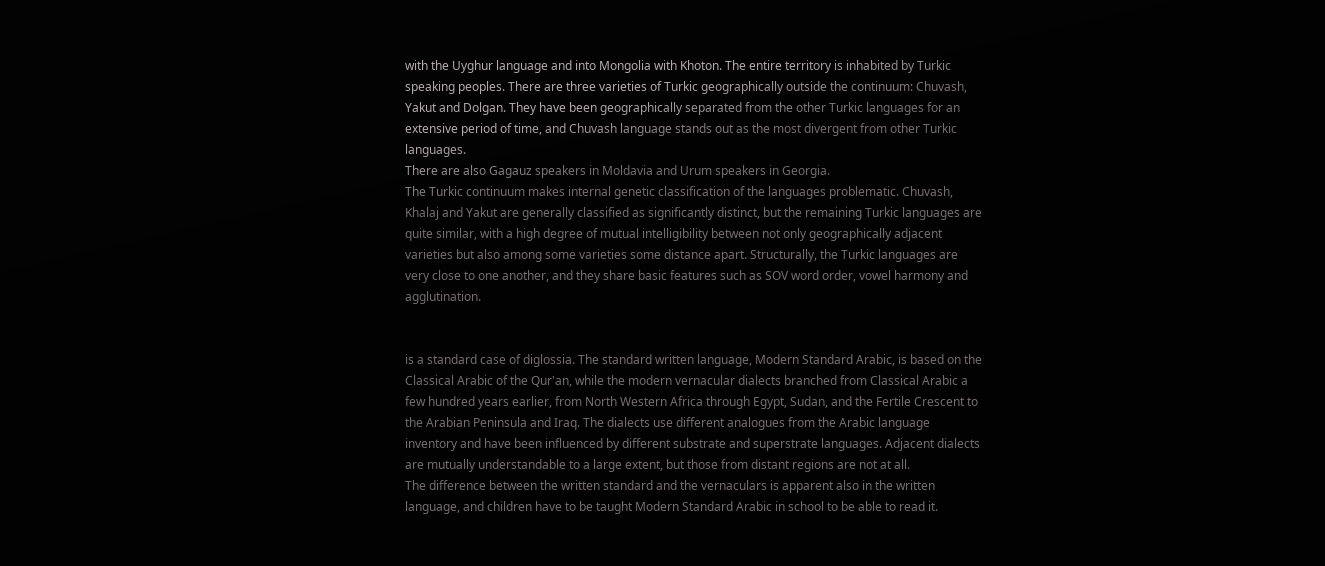with the Uyghur language and into Mongolia with Khoton. The entire territory is inhabited by Turkic speaking peoples. There are three varieties of Turkic geographically outside the continuum: Chuvash, Yakut and Dolgan. They have been geographically separated from the other Turkic languages for an extensive period of time, and Chuvash language stands out as the most divergent from other Turkic languages.
There are also Gagauz speakers in Moldavia and Urum speakers in Georgia.
The Turkic continuum makes internal genetic classification of the languages problematic. Chuvash, Khalaj and Yakut are generally classified as significantly distinct, but the remaining Turkic languages are quite similar, with a high degree of mutual intelligibility between not only geographically adjacent varieties but also among some varieties some distance apart. Structurally, the Turkic languages are very close to one another, and they share basic features such as SOV word order, vowel harmony and agglutination.


is a standard case of diglossia. The standard written language, Modern Standard Arabic, is based on the Classical Arabic of the Qur'an, while the modern vernacular dialects branched from Classical Arabic a few hundred years earlier, from North Western Africa through Egypt, Sudan, and the Fertile Crescent to the Arabian Peninsula and Iraq. The dialects use different analogues from the Arabic language inventory and have been influenced by different substrate and superstrate languages. Adjacent dialects are mutually understandable to a large extent, but those from distant regions are not at all.
The difference between the written standard and the vernaculars is apparent also in the written language, and children have to be taught Modern Standard Arabic in school to be able to read it.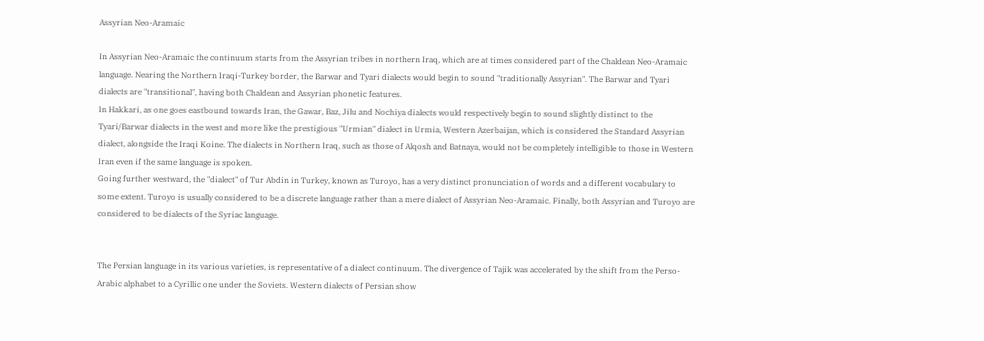Assyrian Neo-Aramaic

In Assyrian Neo-Aramaic the continuum starts from the Assyrian tribes in northern Iraq, which are at times considered part of the Chaldean Neo-Aramaic language. Nearing the Northern Iraqi-Turkey border, the Barwar and Tyari dialects would begin to sound "traditionally Assyrian". The Barwar and Tyari dialects are "transitional", having both Chaldean and Assyrian phonetic features.
In Hakkari, as one goes eastbound towards Iran, the Gawar, Baz, Jilu and Nochiya dialects would respectively begin to sound slightly distinct to the Tyari/Barwar dialects in the west and more like the prestigious "Urmian" dialect in Urmia, Western Azerbaijan, which is considered the Standard Assyrian dialect, alongside the Iraqi Koine. The dialects in Northern Iraq, such as those of Alqosh and Batnaya, would not be completely intelligible to those in Western Iran even if the same language is spoken.
Going further westward, the "dialect" of Tur Abdin in Turkey, known as Turoyo, has a very distinct pronunciation of words and a different vocabulary to some extent. Turoyo is usually considered to be a discrete language rather than a mere dialect of Assyrian Neo-Aramaic. Finally, both Assyrian and Turoyo are considered to be dialects of the Syriac language.


The Persian language in its various varieties, is representative of a dialect continuum. The divergence of Tajik was accelerated by the shift from the Perso-Arabic alphabet to a Cyrillic one under the Soviets. Western dialects of Persian show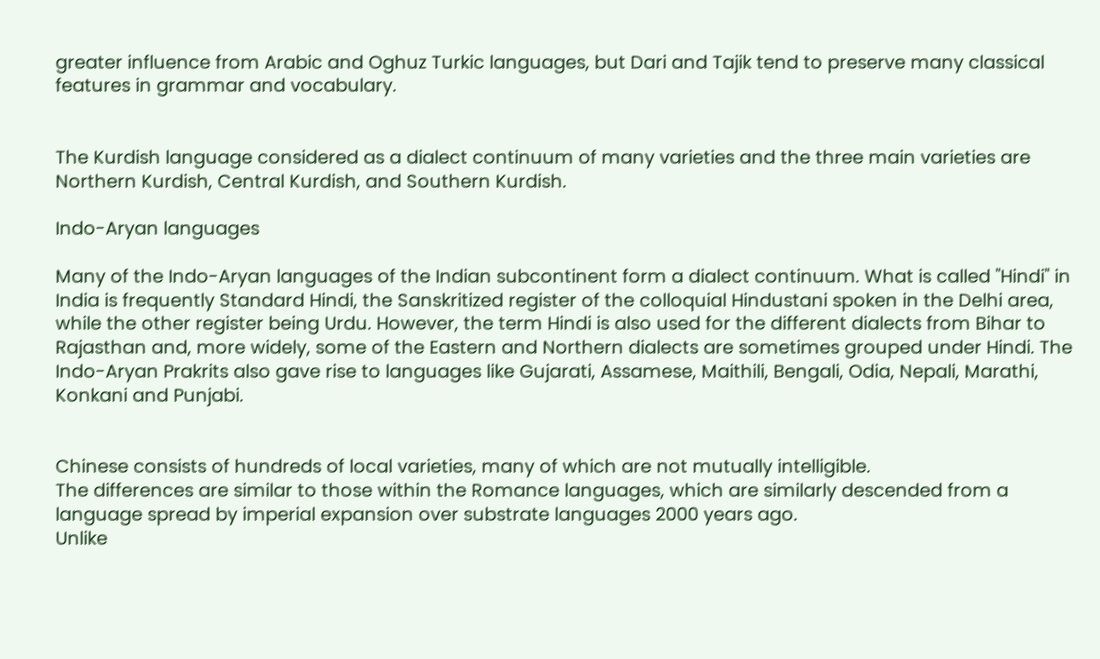greater influence from Arabic and Oghuz Turkic languages, but Dari and Tajik tend to preserve many classical features in grammar and vocabulary.


The Kurdish language considered as a dialect continuum of many varieties and the three main varieties are Northern Kurdish, Central Kurdish, and Southern Kurdish.

Indo-Aryan languages

Many of the Indo-Aryan languages of the Indian subcontinent form a dialect continuum. What is called "Hindi" in India is frequently Standard Hindi, the Sanskritized register of the colloquial Hindustani spoken in the Delhi area, while the other register being Urdu. However, the term Hindi is also used for the different dialects from Bihar to Rajasthan and, more widely, some of the Eastern and Northern dialects are sometimes grouped under Hindi. The Indo-Aryan Prakrits also gave rise to languages like Gujarati, Assamese, Maithili, Bengali, Odia, Nepali, Marathi, Konkani and Punjabi.


Chinese consists of hundreds of local varieties, many of which are not mutually intelligible.
The differences are similar to those within the Romance languages, which are similarly descended from a language spread by imperial expansion over substrate languages 2000 years ago.
Unlike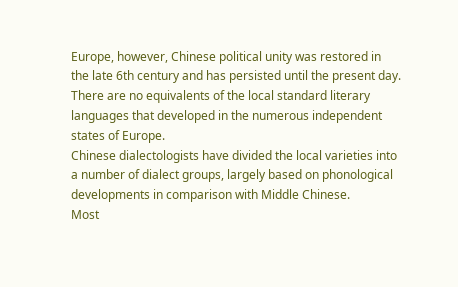Europe, however, Chinese political unity was restored in the late 6th century and has persisted until the present day.
There are no equivalents of the local standard literary languages that developed in the numerous independent states of Europe.
Chinese dialectologists have divided the local varieties into a number of dialect groups, largely based on phonological developments in comparison with Middle Chinese.
Most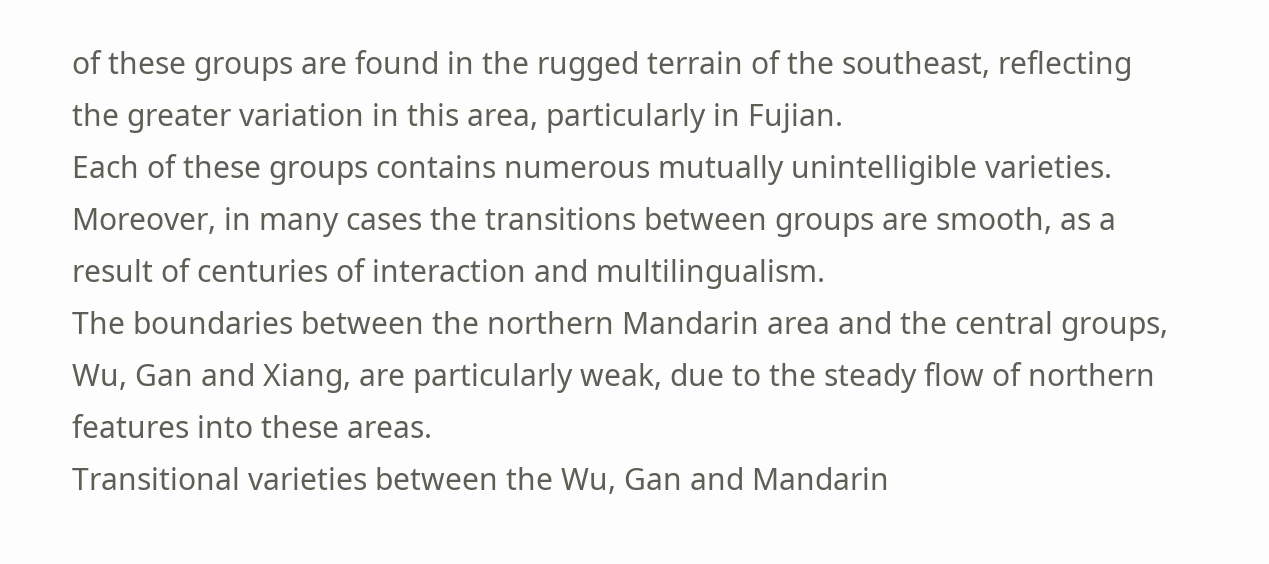of these groups are found in the rugged terrain of the southeast, reflecting the greater variation in this area, particularly in Fujian.
Each of these groups contains numerous mutually unintelligible varieties.
Moreover, in many cases the transitions between groups are smooth, as a result of centuries of interaction and multilingualism.
The boundaries between the northern Mandarin area and the central groups, Wu, Gan and Xiang, are particularly weak, due to the steady flow of northern features into these areas.
Transitional varieties between the Wu, Gan and Mandarin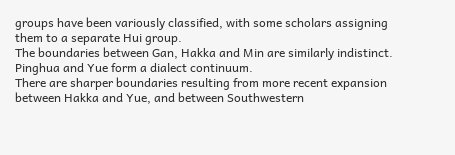groups have been variously classified, with some scholars assigning them to a separate Hui group.
The boundaries between Gan, Hakka and Min are similarly indistinct.
Pinghua and Yue form a dialect continuum.
There are sharper boundaries resulting from more recent expansion between Hakka and Yue, and between Southwestern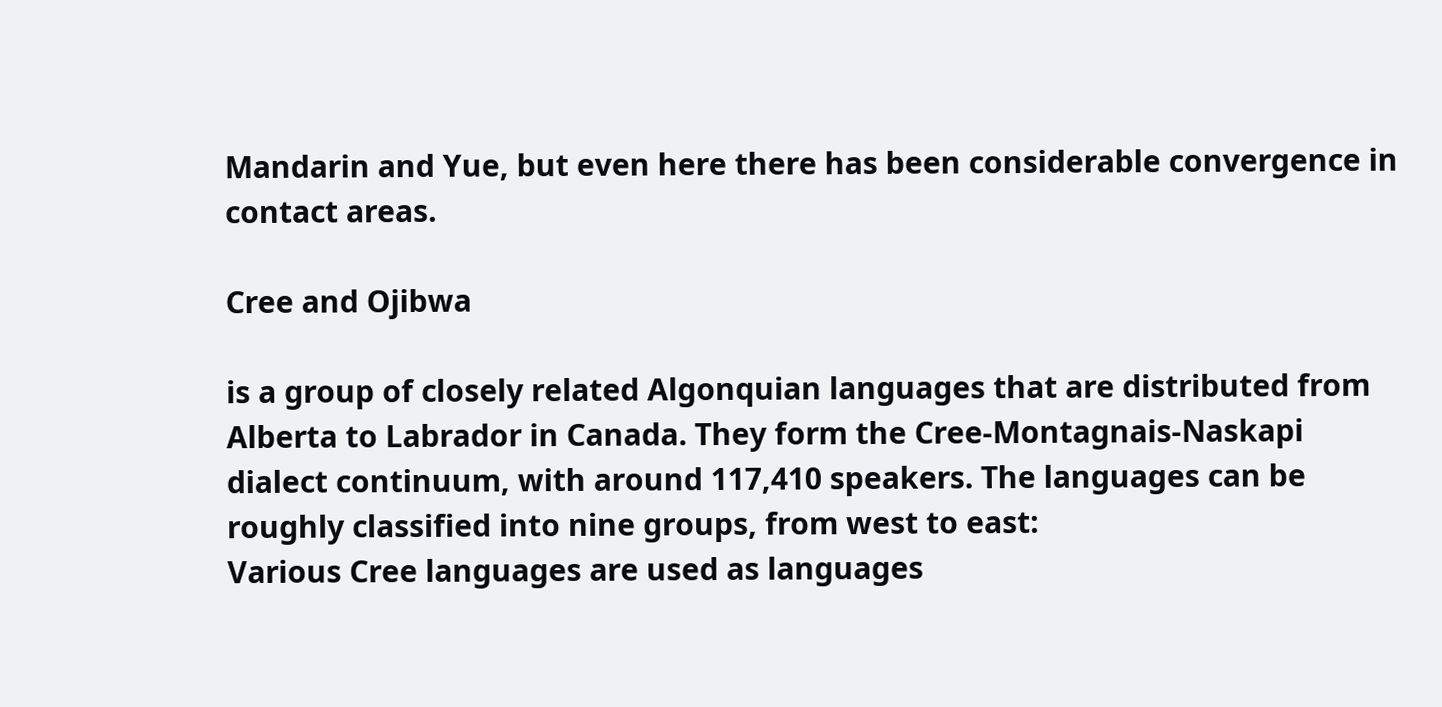Mandarin and Yue, but even here there has been considerable convergence in contact areas.

Cree and Ojibwa

is a group of closely related Algonquian languages that are distributed from Alberta to Labrador in Canada. They form the Cree-Montagnais-Naskapi dialect continuum, with around 117,410 speakers. The languages can be roughly classified into nine groups, from west to east:
Various Cree languages are used as languages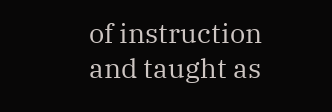of instruction and taught as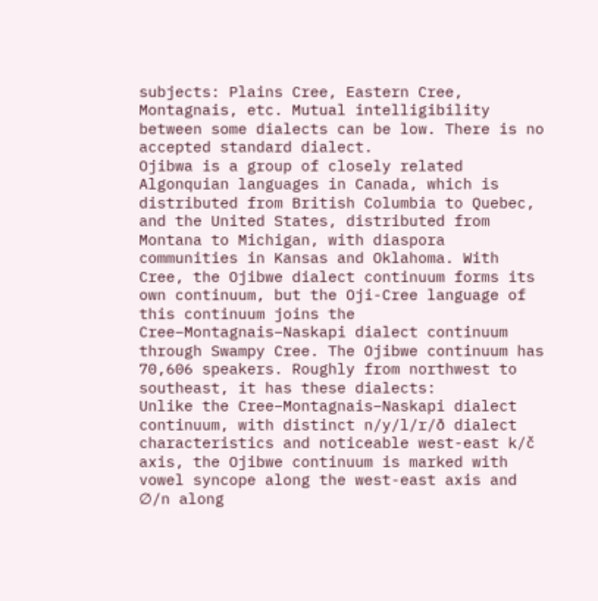subjects: Plains Cree, Eastern Cree, Montagnais, etc. Mutual intelligibility between some dialects can be low. There is no accepted standard dialect.
Ojibwa is a group of closely related Algonquian languages in Canada, which is distributed from British Columbia to Quebec, and the United States, distributed from Montana to Michigan, with diaspora communities in Kansas and Oklahoma. With Cree, the Ojibwe dialect continuum forms its own continuum, but the Oji-Cree language of this continuum joins the Cree–Montagnais–Naskapi dialect continuum through Swampy Cree. The Ojibwe continuum has 70,606 speakers. Roughly from northwest to southeast, it has these dialects:
Unlike the Cree–Montagnais–Naskapi dialect continuum, with distinct n/y/l/r/ð dialect characteristics and noticeable west-east k/č axis, the Ojibwe continuum is marked with vowel syncope along the west-east axis and ∅/n along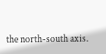the north-south axis.